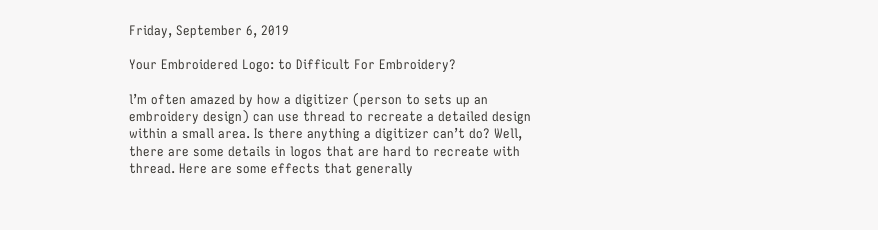Friday, September 6, 2019

Your Embroidered Logo: to Difficult For Embroidery?

l’m often amazed by how a digitizer (person to sets up an embroidery design) can use thread to recreate a detailed design within a small area. Is there anything a digitizer can’t do? Well, there are some details in logos that are hard to recreate with thread. Here are some effects that generally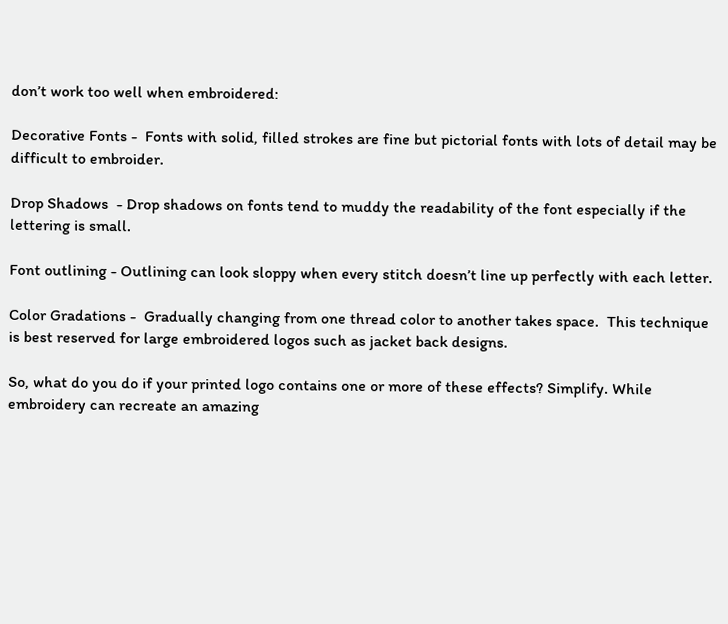don’t work too well when embroidered:

Decorative Fonts -  Fonts with solid, filled strokes are fine but pictorial fonts with lots of detail may be difficult to embroider.

Drop Shadows  - Drop shadows on fonts tend to muddy the readability of the font especially if the lettering is small.

Font outlining - Outlining can look sloppy when every stitch doesn’t line up perfectly with each letter.

Color Gradations -  Gradually changing from one thread color to another takes space.  This technique is best reserved for large embroidered logos such as jacket back designs.

So, what do you do if your printed logo contains one or more of these effects? Simplify. While embroidery can recreate an amazing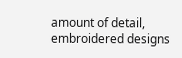amount of detail, embroidered designs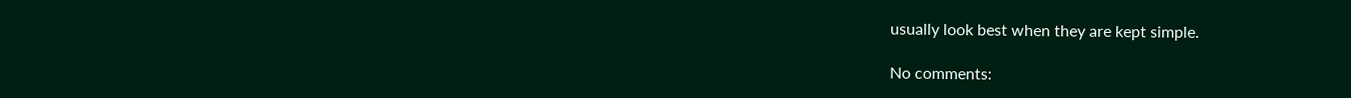usually look best when they are kept simple.

No comments: